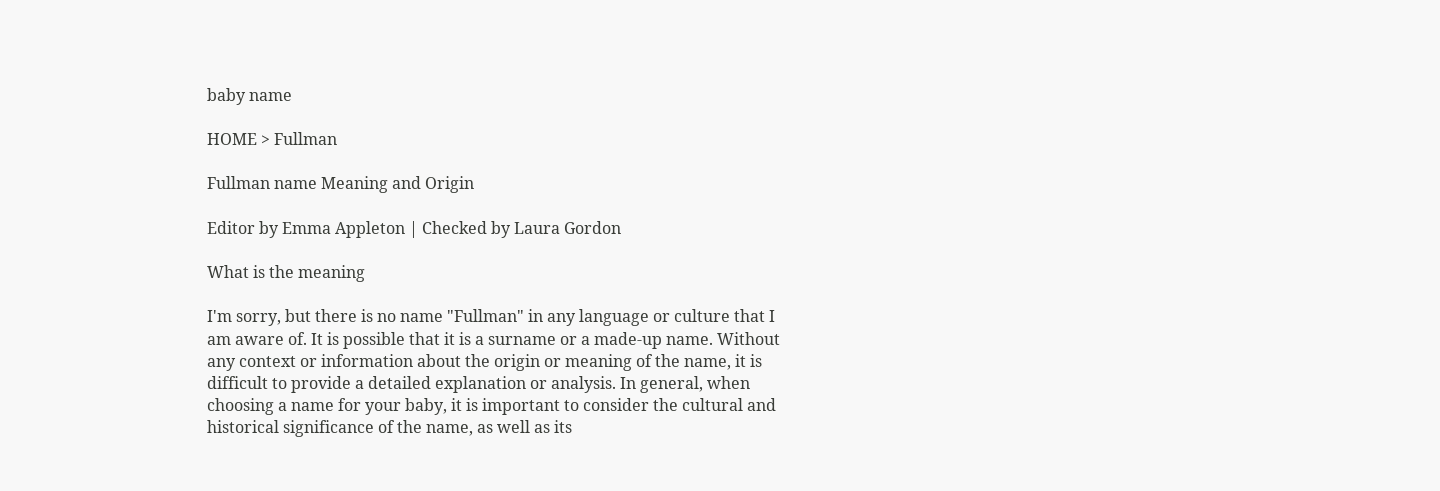baby name

HOME > Fullman

Fullman name Meaning and Origin

Editor by Emma Appleton | Checked by Laura Gordon

What is the meaning

I'm sorry, but there is no name "Fullman" in any language or culture that I am aware of. It is possible that it is a surname or a made-up name. Without any context or information about the origin or meaning of the name, it is difficult to provide a detailed explanation or analysis. In general, when choosing a name for your baby, it is important to consider the cultural and historical significance of the name, as well as its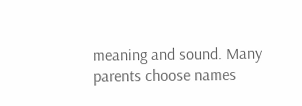meaning and sound. Many parents choose names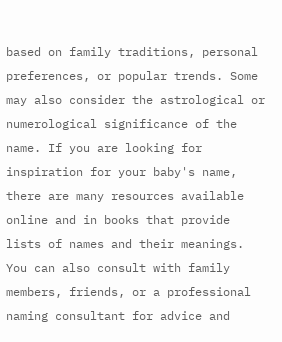based on family traditions, personal preferences, or popular trends. Some may also consider the astrological or numerological significance of the name. If you are looking for inspiration for your baby's name, there are many resources available online and in books that provide lists of names and their meanings. You can also consult with family members, friends, or a professional naming consultant for advice and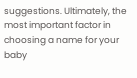suggestions. Ultimately, the most important factor in choosing a name for your baby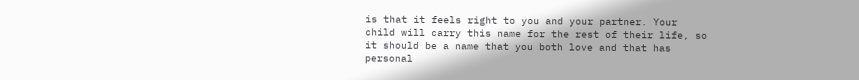is that it feels right to you and your partner. Your child will carry this name for the rest of their life, so it should be a name that you both love and that has personal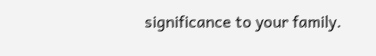significance to your family.